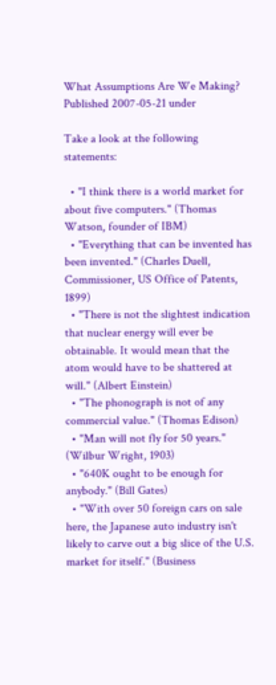What Assumptions Are We Making? Published 2007-05-21 under

Take a look at the following statements:

  • "I think there is a world market for about five computers." (Thomas Watson, founder of IBM)
  • "Everything that can be invented has been invented." (Charles Duell, Commissioner, US Office of Patents, 1899)
  • "There is not the slightest indication that nuclear energy will ever be obtainable. It would mean that the atom would have to be shattered at will." (Albert Einstein)
  • "The phonograph is not of any commercial value." (Thomas Edison)
  • "Man will not fly for 50 years." (Wilbur Wright, 1903)
  • "640K ought to be enough for anybody." (Bill Gates)
  • "With over 50 foreign cars on sale here, the Japanese auto industry isn't likely to carve out a big slice of the U.S. market for itself." (Business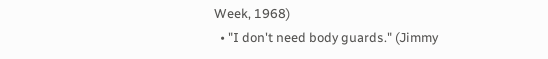Week, 1968)
  • "I don't need body guards." (Jimmy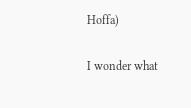Hoffa)

I wonder what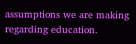assumptions we are making regarding education.